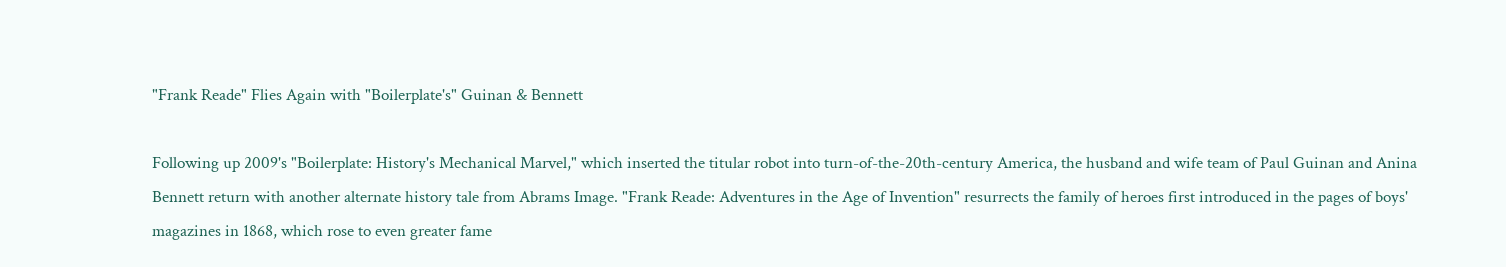"Frank Reade" Flies Again with "Boilerplate's" Guinan & Bennett

Following up 2009's "Boilerplate: History's Mechanical Marvel," which inserted the titular robot into turn-of-the-20th-century America, the husband and wife team of Paul Guinan and Anina Bennett return with another alternate history tale from Abrams Image. "Frank Reade: Adventures in the Age of Invention" resurrects the family of heroes first introduced in the pages of boys' magazines in 1868, which rose to even greater fame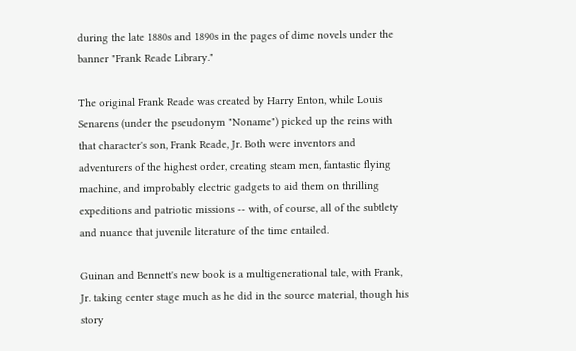during the late 1880s and 1890s in the pages of dime novels under the banner "Frank Reade Library."

The original Frank Reade was created by Harry Enton, while Louis Senarens (under the pseudonym "Noname") picked up the reins with that character's son, Frank Reade, Jr. Both were inventors and adventurers of the highest order, creating steam men, fantastic flying machine, and improbably electric gadgets to aid them on thrilling expeditions and patriotic missions -- with, of course, all of the subtlety and nuance that juvenile literature of the time entailed.

Guinan and Bennett's new book is a multigenerational tale, with Frank, Jr. taking center stage much as he did in the source material, though his story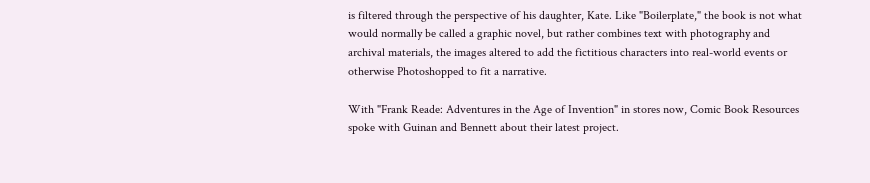is filtered through the perspective of his daughter, Kate. Like "Boilerplate," the book is not what would normally be called a graphic novel, but rather combines text with photography and archival materials, the images altered to add the fictitious characters into real-world events or otherwise Photoshopped to fit a narrative.

With "Frank Reade: Adventures in the Age of Invention" in stores now, Comic Book Resources spoke with Guinan and Bennett about their latest project.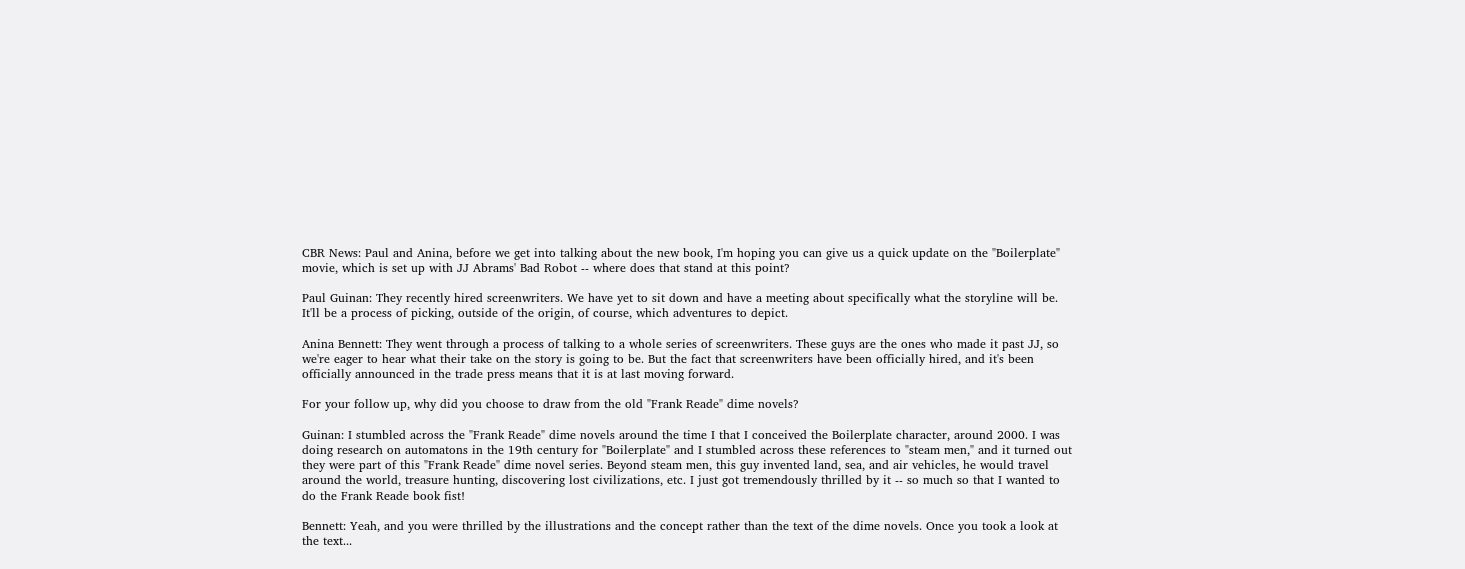CBR News: Paul and Anina, before we get into talking about the new book, I'm hoping you can give us a quick update on the "Boilerplate" movie, which is set up with JJ Abrams' Bad Robot -- where does that stand at this point?

Paul Guinan: They recently hired screenwriters. We have yet to sit down and have a meeting about specifically what the storyline will be. It'll be a process of picking, outside of the origin, of course, which adventures to depict.

Anina Bennett: They went through a process of talking to a whole series of screenwriters. These guys are the ones who made it past JJ, so we're eager to hear what their take on the story is going to be. But the fact that screenwriters have been officially hired, and it's been officially announced in the trade press means that it is at last moving forward.

For your follow up, why did you choose to draw from the old "Frank Reade" dime novels?

Guinan: I stumbled across the "Frank Reade" dime novels around the time I that I conceived the Boilerplate character, around 2000. I was doing research on automatons in the 19th century for "Boilerplate" and I stumbled across these references to "steam men," and it turned out they were part of this "Frank Reade" dime novel series. Beyond steam men, this guy invented land, sea, and air vehicles, he would travel around the world, treasure hunting, discovering lost civilizations, etc. I just got tremendously thrilled by it -- so much so that I wanted to do the Frank Reade book fist!

Bennett: Yeah, and you were thrilled by the illustrations and the concept rather than the text of the dime novels. Once you took a look at the text...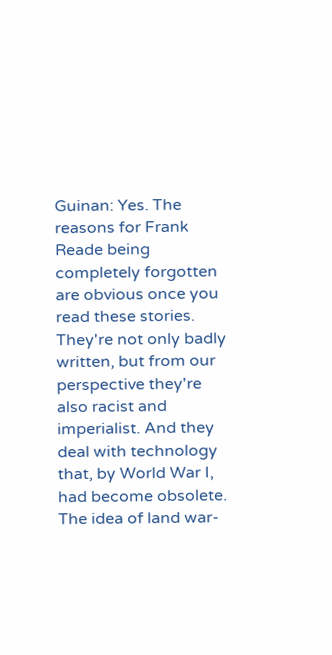Guinan: Yes. The reasons for Frank Reade being completely forgotten are obvious once you read these stories. They're not only badly written, but from our perspective they're also racist and imperialist. And they deal with technology that, by World War I, had become obsolete. The idea of land war-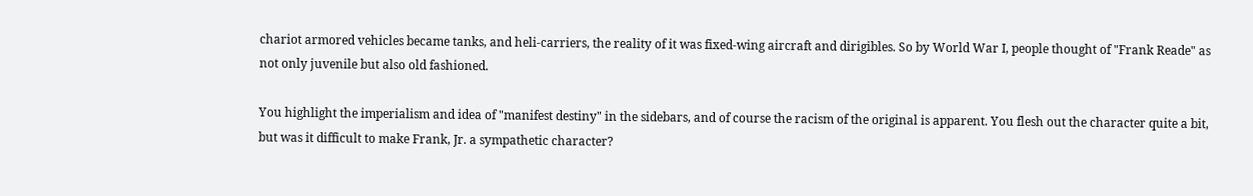chariot armored vehicles became tanks, and heli-carriers, the reality of it was fixed-wing aircraft and dirigibles. So by World War I, people thought of "Frank Reade" as not only juvenile but also old fashioned.

You highlight the imperialism and idea of "manifest destiny" in the sidebars, and of course the racism of the original is apparent. You flesh out the character quite a bit, but was it difficult to make Frank, Jr. a sympathetic character?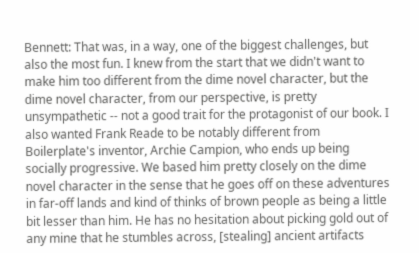Bennett: That was, in a way, one of the biggest challenges, but also the most fun. I knew from the start that we didn't want to make him too different from the dime novel character, but the dime novel character, from our perspective, is pretty unsympathetic -- not a good trait for the protagonist of our book. I also wanted Frank Reade to be notably different from Boilerplate's inventor, Archie Campion, who ends up being socially progressive. We based him pretty closely on the dime novel character in the sense that he goes off on these adventures in far-off lands and kind of thinks of brown people as being a little bit lesser than him. He has no hesitation about picking gold out of any mine that he stumbles across, [stealing] ancient artifacts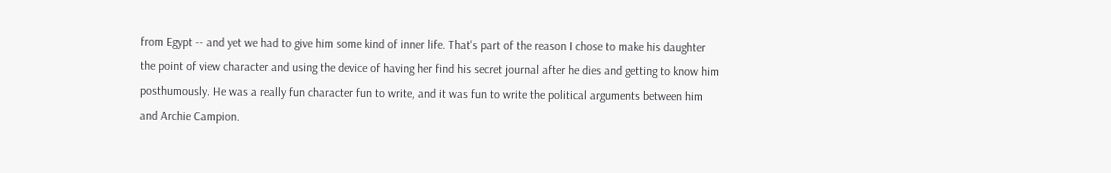from Egypt -- and yet we had to give him some kind of inner life. That's part of the reason I chose to make his daughter the point of view character and using the device of having her find his secret journal after he dies and getting to know him posthumously. He was a really fun character fun to write, and it was fun to write the political arguments between him and Archie Campion.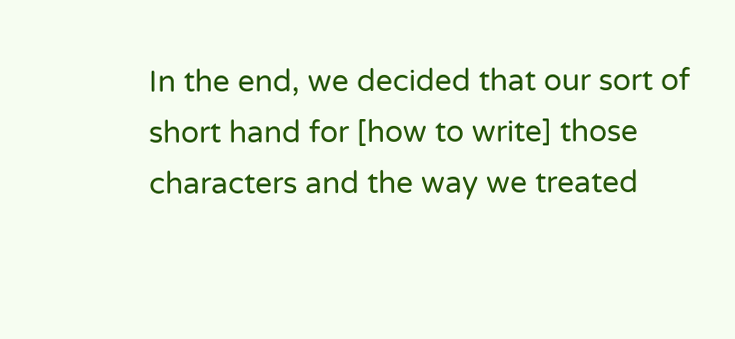In the end, we decided that our sort of short hand for [how to write] those characters and the way we treated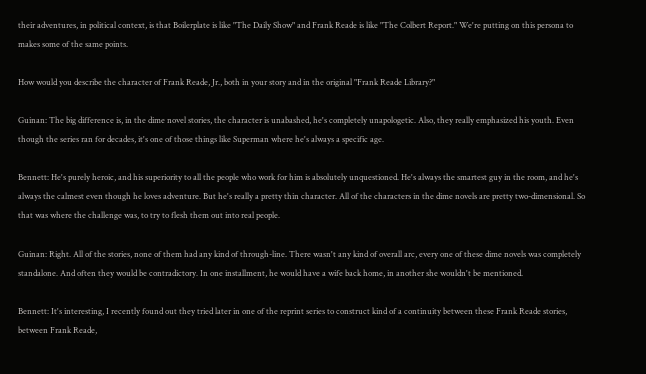their adventures, in political context, is that Boilerplate is like "The Daily Show" and Frank Reade is like "The Colbert Report." We're putting on this persona to makes some of the same points.

How would you describe the character of Frank Reade, Jr., both in your story and in the original "Frank Reade Library?"

Guinan: The big difference is, in the dime novel stories, the character is unabashed, he's completely unapologetic. Also, they really emphasized his youth. Even though the series ran for decades, it's one of those things like Superman where he's always a specific age.

Bennett: He's purely heroic, and his superiority to all the people who work for him is absolutely unquestioned. He's always the smartest guy in the room, and he's always the calmest even though he loves adventure. But he's really a pretty thin character. All of the characters in the dime novels are pretty two-dimensional. So that was where the challenge was, to try to flesh them out into real people.

Guinan: Right. All of the stories, none of them had any kind of through-line. There wasn't any kind of overall arc, every one of these dime novels was completely standalone. And often they would be contradictory. In one installment, he would have a wife back home, in another she wouldn't be mentioned.

Bennett: It's interesting, I recently found out they tried later in one of the reprint series to construct kind of a continuity between these Frank Reade stories, between Frank Reade,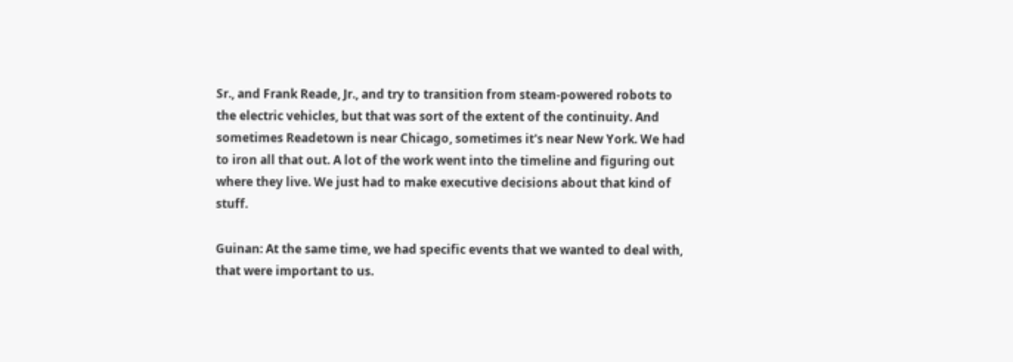Sr., and Frank Reade, Jr., and try to transition from steam-powered robots to the electric vehicles, but that was sort of the extent of the continuity. And sometimes Readetown is near Chicago, sometimes it's near New York. We had to iron all that out. A lot of the work went into the timeline and figuring out where they live. We just had to make executive decisions about that kind of stuff.

Guinan: At the same time, we had specific events that we wanted to deal with, that were important to us.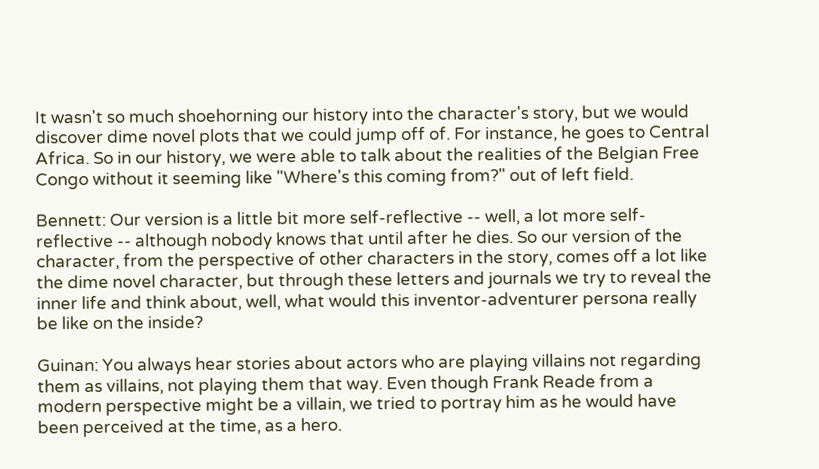It wasn't so much shoehorning our history into the character's story, but we would discover dime novel plots that we could jump off of. For instance, he goes to Central Africa. So in our history, we were able to talk about the realities of the Belgian Free Congo without it seeming like "Where's this coming from?" out of left field.

Bennett: Our version is a little bit more self-reflective -- well, a lot more self-reflective -- although nobody knows that until after he dies. So our version of the character, from the perspective of other characters in the story, comes off a lot like the dime novel character, but through these letters and journals we try to reveal the inner life and think about, well, what would this inventor-adventurer persona really be like on the inside?

Guinan: You always hear stories about actors who are playing villains not regarding them as villains, not playing them that way. Even though Frank Reade from a modern perspective might be a villain, we tried to portray him as he would have been perceived at the time, as a hero.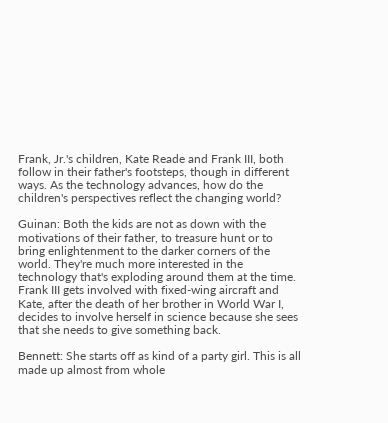Frank, Jr.'s children, Kate Reade and Frank III, both follow in their father's footsteps, though in different ways. As the technology advances, how do the children's perspectives reflect the changing world?

Guinan: Both the kids are not as down with the motivations of their father, to treasure hunt or to bring enlightenment to the darker corners of the world. They're much more interested in the technology that's exploding around them at the time. Frank III gets involved with fixed-wing aircraft and Kate, after the death of her brother in World War I, decides to involve herself in science because she sees that she needs to give something back.

Bennett: She starts off as kind of a party girl. This is all made up almost from whole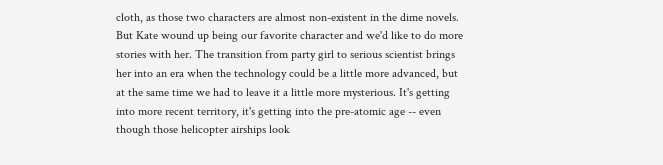cloth, as those two characters are almost non-existent in the dime novels. But Kate wound up being our favorite character and we'd like to do more stories with her. The transition from party girl to serious scientist brings her into an era when the technology could be a little more advanced, but at the same time we had to leave it a little more mysterious. It's getting into more recent territory, it's getting into the pre-atomic age -- even though those helicopter airships look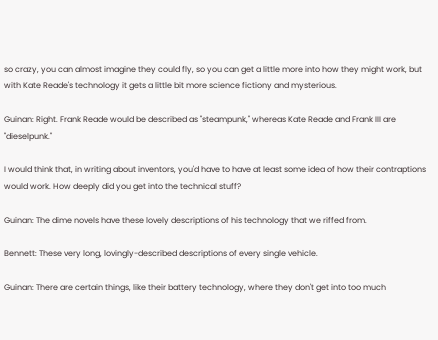so crazy, you can almost imagine they could fly, so you can get a little more into how they might work, but with Kate Reade's technology it gets a little bit more science fictiony and mysterious.

Guinan: Right. Frank Reade would be described as "steampunk," whereas Kate Reade and Frank III are "dieselpunk."

I would think that, in writing about inventors, you'd have to have at least some idea of how their contraptions would work. How deeply did you get into the technical stuff?

Guinan: The dime novels have these lovely descriptions of his technology that we riffed from.

Bennett: These very long, lovingly-described descriptions of every single vehicle.

Guinan: There are certain things, like their battery technology, where they don't get into too much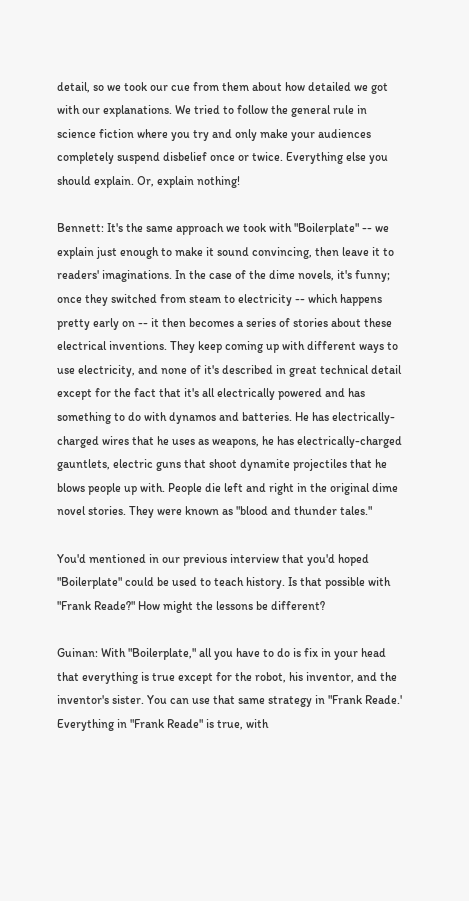detail, so we took our cue from them about how detailed we got with our explanations. We tried to follow the general rule in science fiction where you try and only make your audiences completely suspend disbelief once or twice. Everything else you should explain. Or, explain nothing!

Bennett: It's the same approach we took with "Boilerplate" -- we explain just enough to make it sound convincing, then leave it to readers' imaginations. In the case of the dime novels, it's funny; once they switched from steam to electricity -- which happens pretty early on -- it then becomes a series of stories about these electrical inventions. They keep coming up with different ways to use electricity, and none of it's described in great technical detail except for the fact that it's all electrically powered and has something to do with dynamos and batteries. He has electrically-charged wires that he uses as weapons, he has electrically-charged gauntlets, electric guns that shoot dynamite projectiles that he blows people up with. People die left and right in the original dime novel stories. They were known as "blood and thunder tales."

You'd mentioned in our previous interview that you'd hoped "Boilerplate" could be used to teach history. Is that possible with "Frank Reade?" How might the lessons be different?

Guinan: With "Boilerplate," all you have to do is fix in your head that everything is true except for the robot, his inventor, and the inventor's sister. You can use that same strategy in "Frank Reade.' Everything in "Frank Reade" is true, with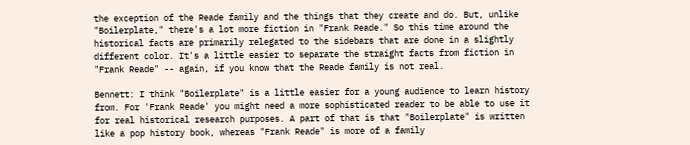the exception of the Reade family and the things that they create and do. But, unlike "Boilerplate," there's a lot more fiction in "Frank Reade." So this time around the historical facts are primarily relegated to the sidebars that are done in a slightly different color. It's a little easier to separate the straight facts from fiction in "Frank Reade" -- again, if you know that the Reade family is not real.

Bennett: I think "Boilerplate" is a little easier for a young audience to learn history from. For 'Frank Reade' you might need a more sophisticated reader to be able to use it for real historical research purposes. A part of that is that "Boilerplate" is written like a pop history book, whereas "Frank Reade" is more of a family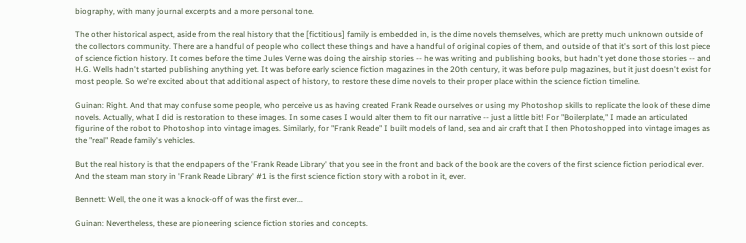biography, with many journal excerpts and a more personal tone.

The other historical aspect, aside from the real history that the [fictitious] family is embedded in, is the dime novels themselves, which are pretty much unknown outside of the collectors community. There are a handful of people who collect these things and have a handful of original copies of them, and outside of that it's sort of this lost piece of science fiction history. It comes before the time Jules Verne was doing the airship stories -- he was writing and publishing books, but hadn't yet done those stories -- and H.G. Wells hadn't started publishing anything yet. It was before early science fiction magazines in the 20th century, it was before pulp magazines, but it just doesn't exist for most people. So we're excited about that additional aspect of history, to restore these dime novels to their proper place within the science fiction timeline.

Guinan: Right. And that may confuse some people, who perceive us as having created Frank Reade ourselves or using my Photoshop skills to replicate the look of these dime novels. Actually, what I did is restoration to these images. In some cases I would alter them to fit our narrative -- just a little bit! For "Boilerplate," I made an articulated figurine of the robot to Photoshop into vintage images. Similarly, for "Frank Reade" I built models of land, sea and air craft that I then Photoshopped into vintage images as the "real" Reade family's vehicles.

But the real history is that the endpapers of the 'Frank Reade Library' that you see in the front and back of the book are the covers of the first science fiction periodical ever. And the steam man story in 'Frank Reade Library' #1 is the first science fiction story with a robot in it, ever.

Bennett: Well, the one it was a knock-off of was the first ever...

Guinan: Nevertheless, these are pioneering science fiction stories and concepts.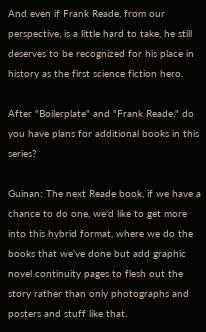And even if Frank Reade, from our perspective, is a little hard to take, he still deserves to be recognized for his place in history as the first science fiction hero.

After "Boilerplate" and "Frank Reade," do you have plans for additional books in this series?

Guinan: The next Reade book, if we have a chance to do one, we'd like to get more into this hybrid format, where we do the books that we've done but add graphic novel continuity pages to flesh out the story rather than only photographs and posters and stuff like that.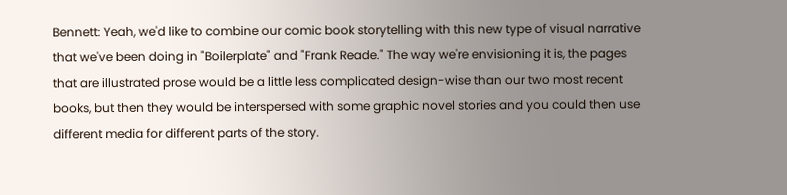Bennett: Yeah, we'd like to combine our comic book storytelling with this new type of visual narrative that we've been doing in "Boilerplate" and "Frank Reade." The way we're envisioning it is, the pages that are illustrated prose would be a little less complicated design-wise than our two most recent books, but then they would be interspersed with some graphic novel stories and you could then use different media for different parts of the story.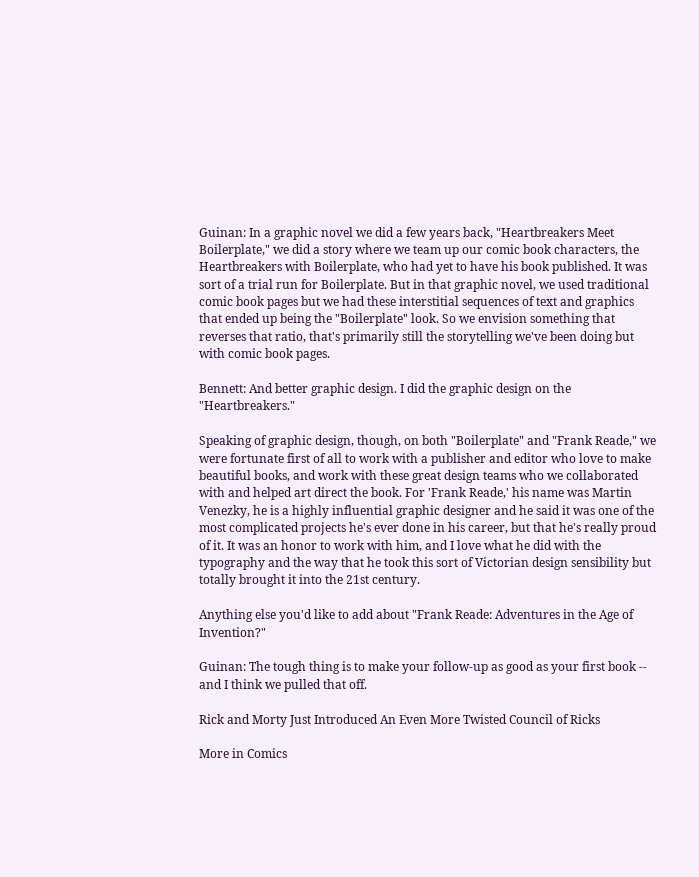Guinan: In a graphic novel we did a few years back, "Heartbreakers Meet Boilerplate," we did a story where we team up our comic book characters, the Heartbreakers with Boilerplate, who had yet to have his book published. It was sort of a trial run for Boilerplate. But in that graphic novel, we used traditional comic book pages but we had these interstitial sequences of text and graphics that ended up being the "Boilerplate" look. So we envision something that reverses that ratio, that's primarily still the storytelling we've been doing but with comic book pages.

Bennett: And better graphic design. I did the graphic design on the "Heartbreakers."

Speaking of graphic design, though, on both "Boilerplate" and "Frank Reade," we were fortunate first of all to work with a publisher and editor who love to make beautiful books, and work with these great design teams who we collaborated with and helped art direct the book. For 'Frank Reade,' his name was Martin Venezky, he is a highly influential graphic designer and he said it was one of the most complicated projects he's ever done in his career, but that he's really proud of it. It was an honor to work with him, and I love what he did with the typography and the way that he took this sort of Victorian design sensibility but totally brought it into the 21st century.

Anything else you'd like to add about "Frank Reade: Adventures in the Age of Invention?"

Guinan: The tough thing is to make your follow-up as good as your first book -- and I think we pulled that off.

Rick and Morty Just Introduced An Even More Twisted Council of Ricks

More in Comics